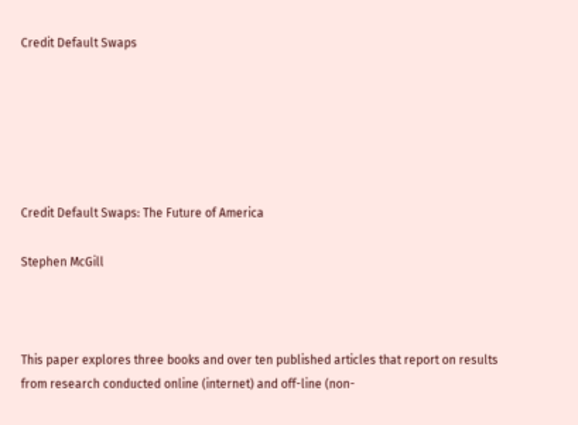Credit Default Swaps






Credit Default Swaps: The Future of America

Stephen McGill



This paper explores three books and over ten published articles that report on results from research conducted online (internet) and off-line (non-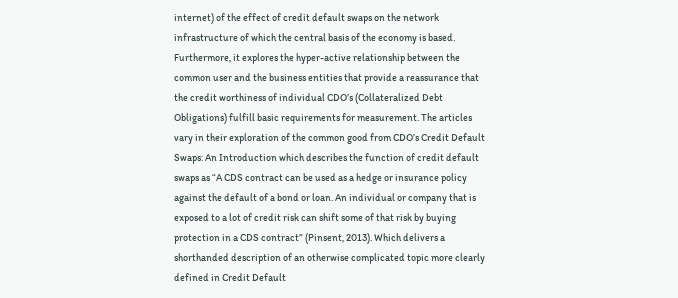internet) of the effect of credit default swaps on the network infrastructure of which the central basis of the economy is based. Furthermore, it explores the hyper-active relationship between the common user and the business entities that provide a reassurance that the credit worthiness of individual CDO’s (Collateralized Debt Obligations) fulfill basic requirements for measurement. The articles vary in their exploration of the common good from CDO’s Credit Default Swaps: An Introduction which describes the function of credit default swaps as “A CDS contract can be used as a hedge or insurance policy against the default of a bond or loan. An individual or company that is exposed to a lot of credit risk can shift some of that risk by buying protection in a CDS contract” (Pinsent, 2013). Which delivers a shorthanded description of an otherwise complicated topic more clearly defined in Credit Default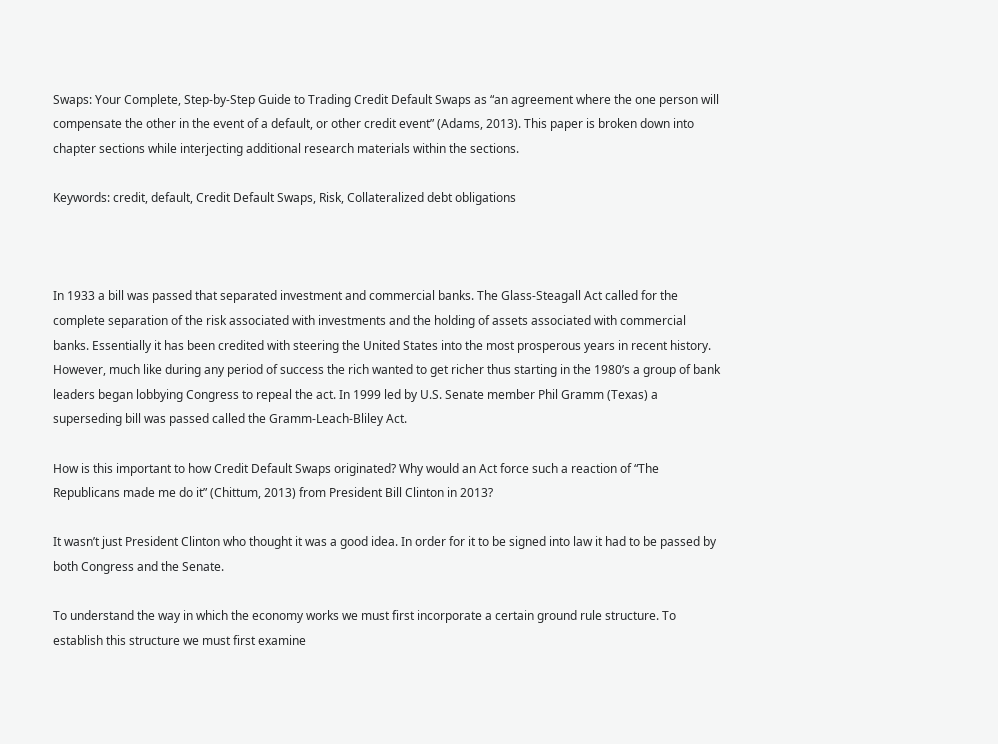Swaps: Your Complete, Step-by-Step Guide to Trading Credit Default Swaps as “an agreement where the one person will compensate the other in the event of a default, or other credit event” (Adams, 2013). This paper is broken down into chapter sections while interjecting additional research materials within the sections.

Keywords: credit, default, Credit Default Swaps, Risk, Collateralized debt obligations



In 1933 a bill was passed that separated investment and commercial banks. The Glass-Steagall Act called for the complete separation of the risk associated with investments and the holding of assets associated with commercial banks. Essentially it has been credited with steering the United States into the most prosperous years in recent history. However, much like during any period of success the rich wanted to get richer thus starting in the 1980’s a group of bank leaders began lobbying Congress to repeal the act. In 1999 led by U.S. Senate member Phil Gramm (Texas) a superseding bill was passed called the Gramm-Leach-Bliley Act.

How is this important to how Credit Default Swaps originated? Why would an Act force such a reaction of “The Republicans made me do it” (Chittum, 2013) from President Bill Clinton in 2013?

It wasn’t just President Clinton who thought it was a good idea. In order for it to be signed into law it had to be passed by both Congress and the Senate.

To understand the way in which the economy works we must first incorporate a certain ground rule structure. To establish this structure we must first examine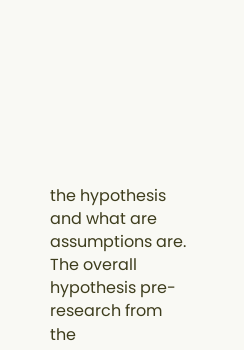the hypothesis and what are assumptions are. The overall hypothesis pre-research from the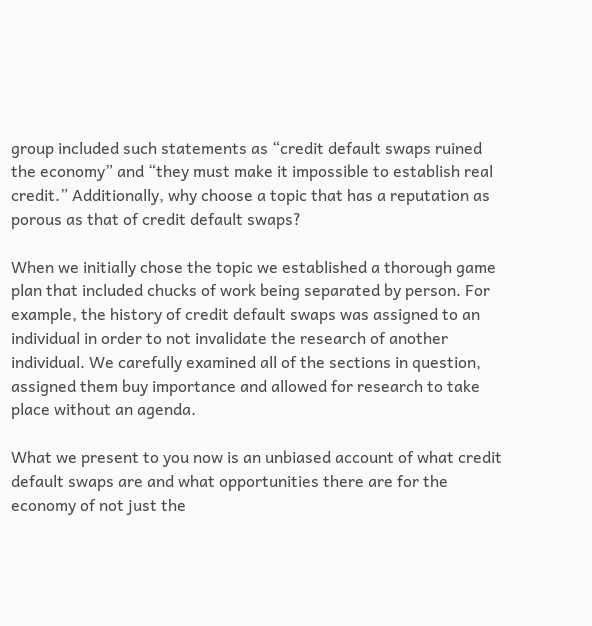group included such statements as “credit default swaps ruined the economy” and “they must make it impossible to establish real credit.” Additionally, why choose a topic that has a reputation as porous as that of credit default swaps?

When we initially chose the topic we established a thorough game plan that included chucks of work being separated by person. For example, the history of credit default swaps was assigned to an individual in order to not invalidate the research of another individual. We carefully examined all of the sections in question, assigned them buy importance and allowed for research to take place without an agenda.

What we present to you now is an unbiased account of what credit default swaps are and what opportunities there are for the economy of not just the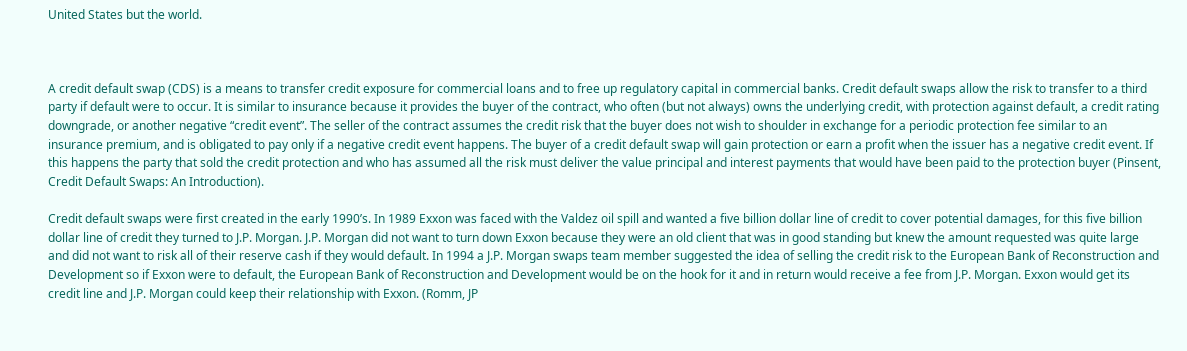United States but the world.



A credit default swap (CDS) is a means to transfer credit exposure for commercial loans and to free up regulatory capital in commercial banks. Credit default swaps allow the risk to transfer to a third party if default were to occur. It is similar to insurance because it provides the buyer of the contract, who often (but not always) owns the underlying credit, with protection against default, a credit rating downgrade, or another negative “credit event”. The seller of the contract assumes the credit risk that the buyer does not wish to shoulder in exchange for a periodic protection fee similar to an insurance premium, and is obligated to pay only if a negative credit event happens. The buyer of a credit default swap will gain protection or earn a profit when the issuer has a negative credit event. If this happens the party that sold the credit protection and who has assumed all the risk must deliver the value principal and interest payments that would have been paid to the protection buyer (Pinsent, Credit Default Swaps: An Introduction).

Credit default swaps were first created in the early 1990’s. In 1989 Exxon was faced with the Valdez oil spill and wanted a five billion dollar line of credit to cover potential damages, for this five billion dollar line of credit they turned to J.P. Morgan. J.P. Morgan did not want to turn down Exxon because they were an old client that was in good standing but knew the amount requested was quite large and did not want to risk all of their reserve cash if they would default. In 1994 a J.P. Morgan swaps team member suggested the idea of selling the credit risk to the European Bank of Reconstruction and Development so if Exxon were to default, the European Bank of Reconstruction and Development would be on the hook for it and in return would receive a fee from J.P. Morgan. Exxon would get its credit line and J.P. Morgan could keep their relationship with Exxon. (Romm, JP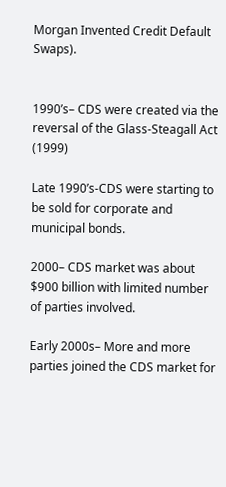Morgan Invented Credit Default Swaps).


1990’s– CDS were created via the reversal of the Glass-Steagall Act (1999)

Late 1990’s-CDS were starting to be sold for corporate and municipal bonds.

2000– CDS market was about $900 billion with limited number of parties involved.

Early 2000s– More and more parties joined the CDS market for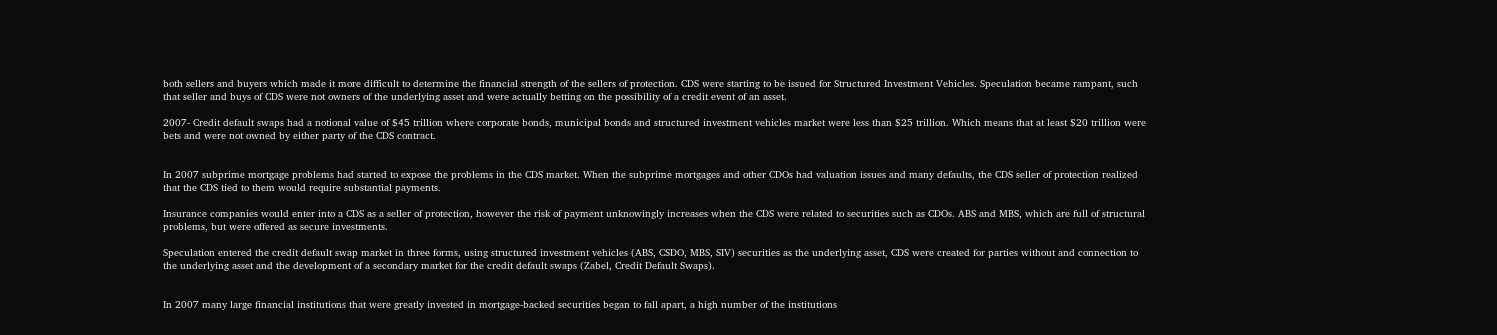both sellers and buyers which made it more difficult to determine the financial strength of the sellers of protection. CDS were starting to be issued for Structured Investment Vehicles. Speculation became rampant, such that seller and buys of CDS were not owners of the underlying asset and were actually betting on the possibility of a credit event of an asset.

2007- Credit default swaps had a notional value of $45 trillion where corporate bonds, municipal bonds and structured investment vehicles market were less than $25 trillion. Which means that at least $20 trillion were bets and were not owned by either party of the CDS contract.


In 2007 subprime mortgage problems had started to expose the problems in the CDS market. When the subprime mortgages and other CDOs had valuation issues and many defaults, the CDS seller of protection realized that the CDS tied to them would require substantial payments.

Insurance companies would enter into a CDS as a seller of protection, however the risk of payment unknowingly increases when the CDS were related to securities such as CDOs. ABS and MBS, which are full of structural problems, but were offered as secure investments.

Speculation entered the credit default swap market in three forms, using structured investment vehicles (ABS, CSDO, MBS, SIV) securities as the underlying asset, CDS were created for parties without and connection to the underlying asset and the development of a secondary market for the credit default swaps (Zabel, Credit Default Swaps).


In 2007 many large financial institutions that were greatly invested in mortgage-backed securities began to fall apart, a high number of the institutions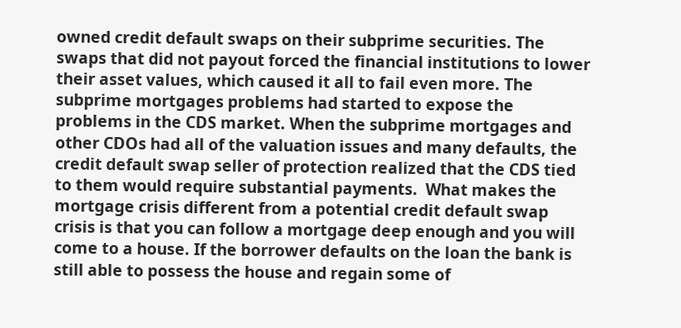owned credit default swaps on their subprime securities. The swaps that did not payout forced the financial institutions to lower their asset values, which caused it all to fail even more. The subprime mortgages problems had started to expose the problems in the CDS market. When the subprime mortgages and other CDOs had all of the valuation issues and many defaults, the credit default swap seller of protection realized that the CDS tied to them would require substantial payments.  What makes the mortgage crisis different from a potential credit default swap crisis is that you can follow a mortgage deep enough and you will come to a house. If the borrower defaults on the loan the bank is still able to possess the house and regain some of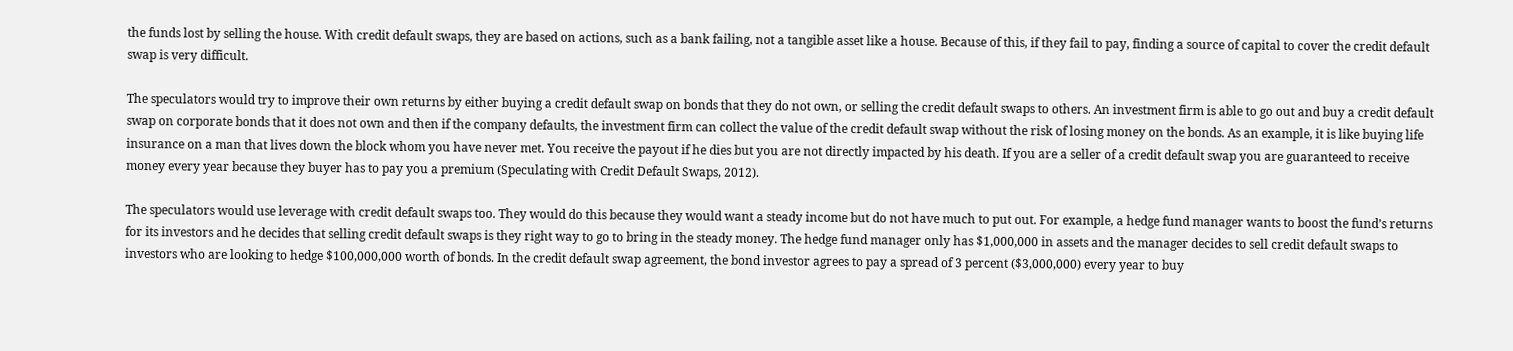the funds lost by selling the house. With credit default swaps, they are based on actions, such as a bank failing, not a tangible asset like a house. Because of this, if they fail to pay, finding a source of capital to cover the credit default swap is very difficult.

The speculators would try to improve their own returns by either buying a credit default swap on bonds that they do not own, or selling the credit default swaps to others. An investment firm is able to go out and buy a credit default swap on corporate bonds that it does not own and then if the company defaults, the investment firm can collect the value of the credit default swap without the risk of losing money on the bonds. As an example, it is like buying life insurance on a man that lives down the block whom you have never met. You receive the payout if he dies but you are not directly impacted by his death. If you are a seller of a credit default swap you are guaranteed to receive money every year because they buyer has to pay you a premium (Speculating with Credit Default Swaps, 2012).

The speculators would use leverage with credit default swaps too. They would do this because they would want a steady income but do not have much to put out. For example, a hedge fund manager wants to boost the fund’s returns for its investors and he decides that selling credit default swaps is they right way to go to bring in the steady money. The hedge fund manager only has $1,000,000 in assets and the manager decides to sell credit default swaps to investors who are looking to hedge $100,000,000 worth of bonds. In the credit default swap agreement, the bond investor agrees to pay a spread of 3 percent ($3,000,000) every year to buy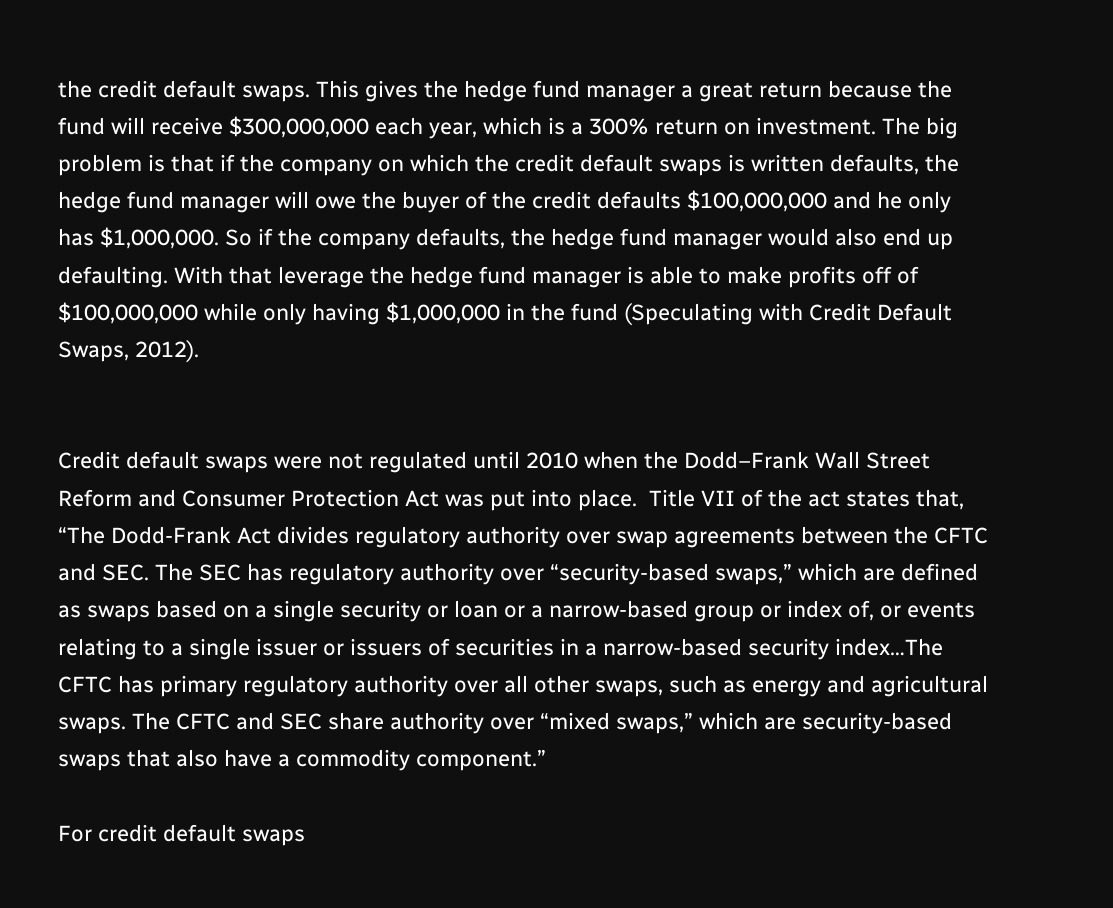the credit default swaps. This gives the hedge fund manager a great return because the fund will receive $300,000,000 each year, which is a 300% return on investment. The big problem is that if the company on which the credit default swaps is written defaults, the hedge fund manager will owe the buyer of the credit defaults $100,000,000 and he only has $1,000,000. So if the company defaults, the hedge fund manager would also end up defaulting. With that leverage the hedge fund manager is able to make profits off of $100,000,000 while only having $1,000,000 in the fund (Speculating with Credit Default Swaps, 2012).


Credit default swaps were not regulated until 2010 when the Dodd–Frank Wall Street Reform and Consumer Protection Act was put into place.  Title VII of the act states that, “The Dodd-Frank Act divides regulatory authority over swap agreements between the CFTC and SEC. The SEC has regulatory authority over “security-based swaps,” which are defined as swaps based on a single security or loan or a narrow-based group or index of, or events relating to a single issuer or issuers of securities in a narrow-based security index…The CFTC has primary regulatory authority over all other swaps, such as energy and agricultural swaps. The CFTC and SEC share authority over “mixed swaps,” which are security-based swaps that also have a commodity component.”

For credit default swaps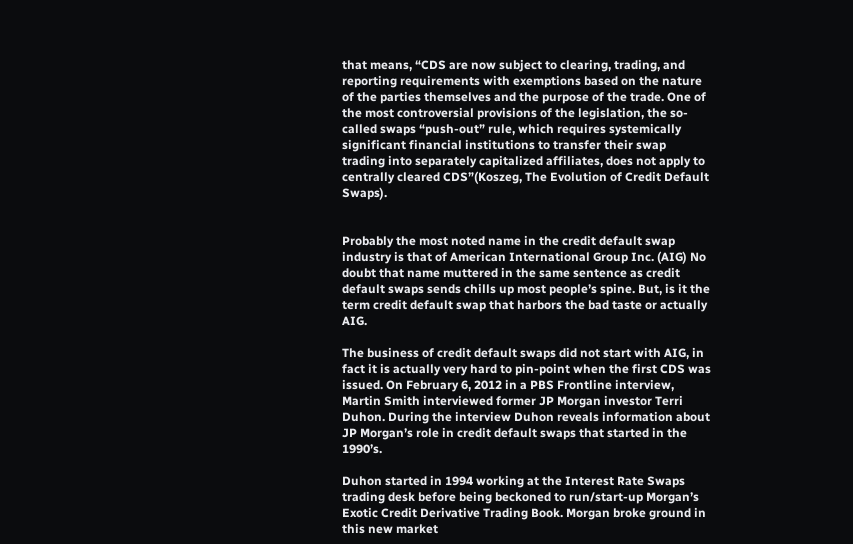that means, “CDS are now subject to clearing, trading, and reporting requirements with exemptions based on the nature of the parties themselves and the purpose of the trade. One of the most controversial provisions of the legislation, the so-called swaps “push-out” rule, which requires systemically significant financial institutions to transfer their swap trading into separately capitalized affiliates, does not apply to centrally cleared CDS”(Koszeg, The Evolution of Credit Default Swaps).


Probably the most noted name in the credit default swap industry is that of American International Group Inc. (AIG) No doubt that name muttered in the same sentence as credit default swaps sends chills up most people’s spine. But, is it the term credit default swap that harbors the bad taste or actually AIG.

The business of credit default swaps did not start with AIG, in fact it is actually very hard to pin-point when the first CDS was issued. On February 6, 2012 in a PBS Frontline interview, Martin Smith interviewed former JP Morgan investor Terri Duhon. During the interview Duhon reveals information about JP Morgan’s role in credit default swaps that started in the 1990’s.

Duhon started in 1994 working at the Interest Rate Swaps trading desk before being beckoned to run/start-up Morgan’s Exotic Credit Derivative Trading Book. Morgan broke ground in this new market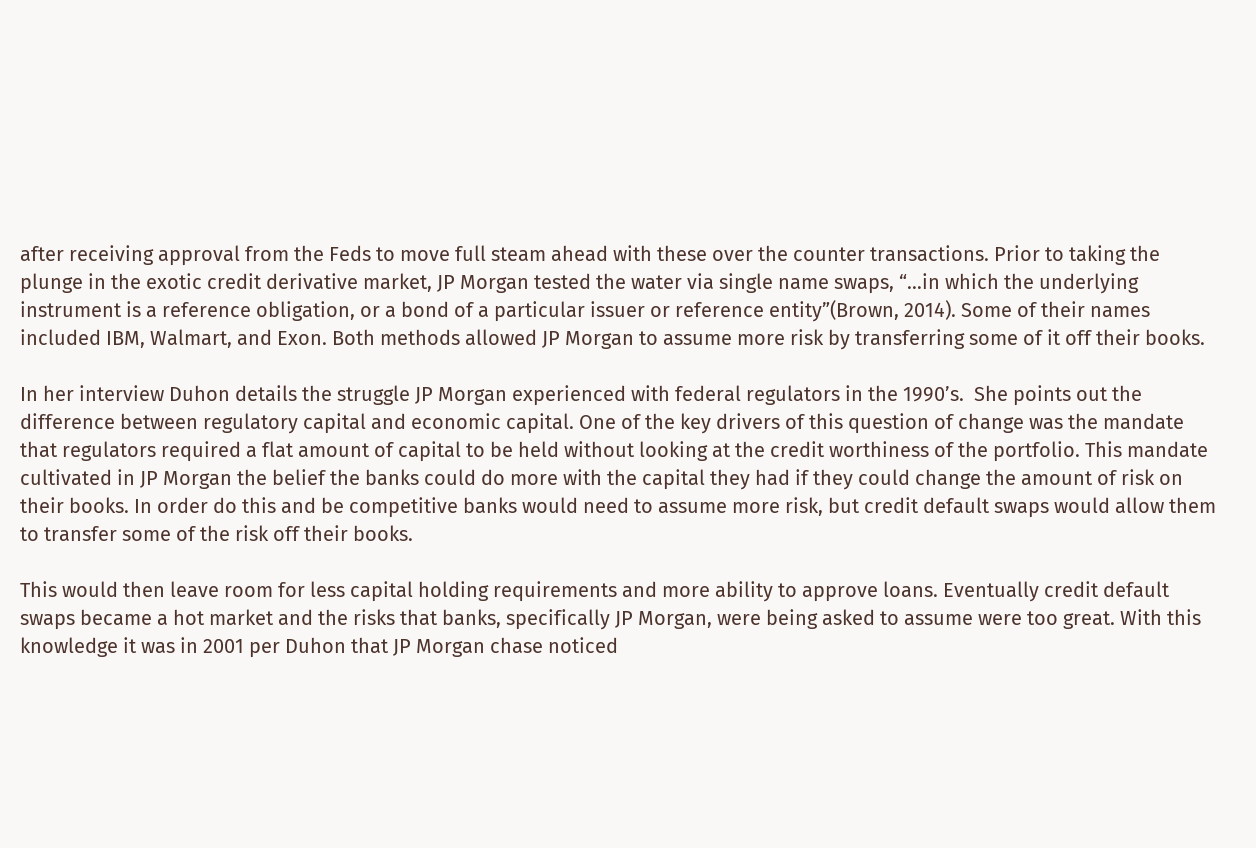after receiving approval from the Feds to move full steam ahead with these over the counter transactions. Prior to taking the plunge in the exotic credit derivative market, JP Morgan tested the water via single name swaps, “…in which the underlying instrument is a reference obligation, or a bond of a particular issuer or reference entity”(Brown, 2014). Some of their names included IBM, Walmart, and Exon. Both methods allowed JP Morgan to assume more risk by transferring some of it off their books.

In her interview Duhon details the struggle JP Morgan experienced with federal regulators in the 1990’s.  She points out the difference between regulatory capital and economic capital. One of the key drivers of this question of change was the mandate that regulators required a flat amount of capital to be held without looking at the credit worthiness of the portfolio. This mandate cultivated in JP Morgan the belief the banks could do more with the capital they had if they could change the amount of risk on their books. In order do this and be competitive banks would need to assume more risk, but credit default swaps would allow them to transfer some of the risk off their books.

This would then leave room for less capital holding requirements and more ability to approve loans. Eventually credit default swaps became a hot market and the risks that banks, specifically JP Morgan, were being asked to assume were too great. With this knowledge it was in 2001 per Duhon that JP Morgan chase noticed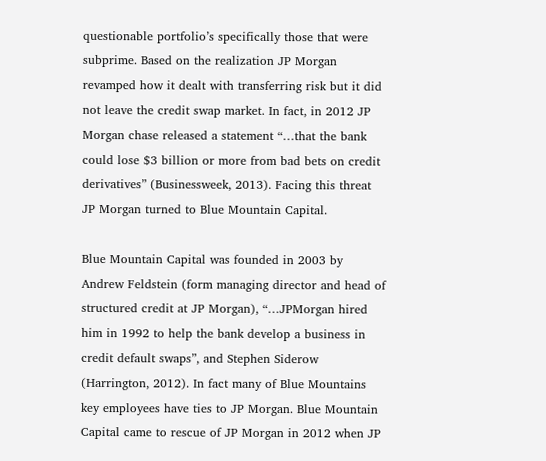questionable portfolio’s specifically those that were subprime. Based on the realization JP Morgan revamped how it dealt with transferring risk but it did not leave the credit swap market. In fact, in 2012 JP Morgan chase released a statement “…that the bank could lose $3 billion or more from bad bets on credit derivatives” (Businessweek, 2013). Facing this threat JP Morgan turned to Blue Mountain Capital.

Blue Mountain Capital was founded in 2003 by Andrew Feldstein (form managing director and head of structured credit at JP Morgan), “…JPMorgan hired him in 1992 to help the bank develop a business in credit default swaps”, and Stephen Siderow (Harrington, 2012). In fact many of Blue Mountains key employees have ties to JP Morgan. Blue Mountain Capital came to rescue of JP Morgan in 2012 when JP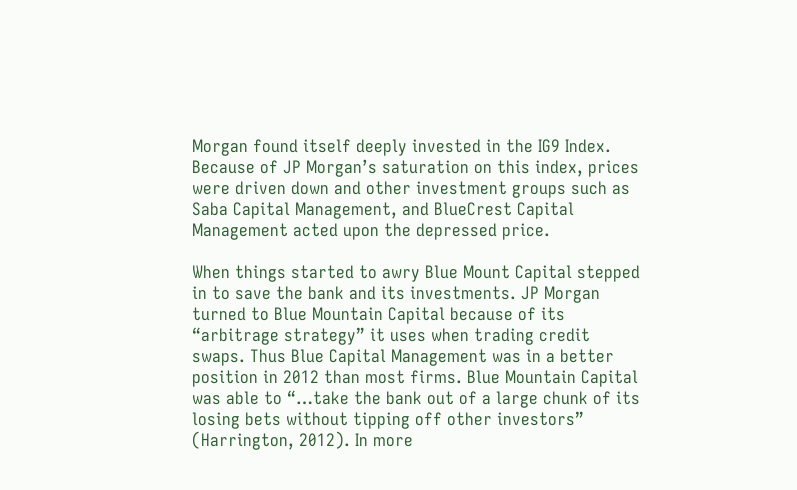Morgan found itself deeply invested in the IG9 Index. Because of JP Morgan’s saturation on this index, prices were driven down and other investment groups such as Saba Capital Management, and BlueCrest Capital Management acted upon the depressed price.

When things started to awry Blue Mount Capital stepped in to save the bank and its investments. JP Morgan turned to Blue Mountain Capital because of its “arbitrage strategy” it uses when trading credit swaps. Thus Blue Capital Management was in a better position in 2012 than most firms. Blue Mountain Capital was able to “…take the bank out of a large chunk of its losing bets without tipping off other investors” (Harrington, 2012). In more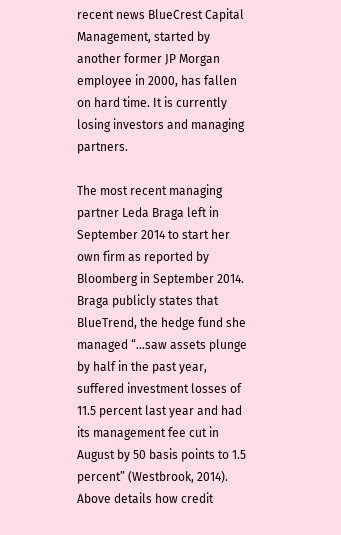recent news BlueCrest Capital Management, started by another former JP Morgan employee in 2000, has fallen on hard time. It is currently losing investors and managing partners.

The most recent managing partner Leda Braga left in September 2014 to start her own firm as reported by Bloomberg in September 2014. Braga publicly states that BlueTrend, the hedge fund she managed “…saw assets plunge by half in the past year, suffered investment losses of 11.5 percent last year and had its management fee cut in August by 50 basis points to 1.5 percent” (Westbrook, 2014). Above details how credit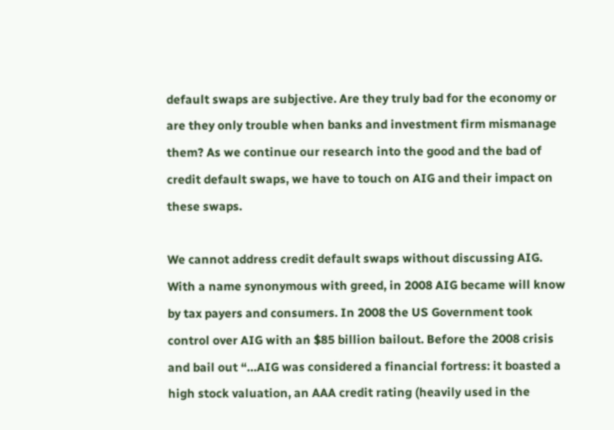default swaps are subjective. Are they truly bad for the economy or are they only trouble when banks and investment firm mismanage them? As we continue our research into the good and the bad of credit default swaps, we have to touch on AIG and their impact on these swaps.

We cannot address credit default swaps without discussing AIG. With a name synonymous with greed, in 2008 AIG became will know by tax payers and consumers. In 2008 the US Government took control over AIG with an $85 billion bailout. Before the 2008 crisis and bail out “…AIG was considered a financial fortress: it boasted a high stock valuation, an AAA credit rating (heavily used in the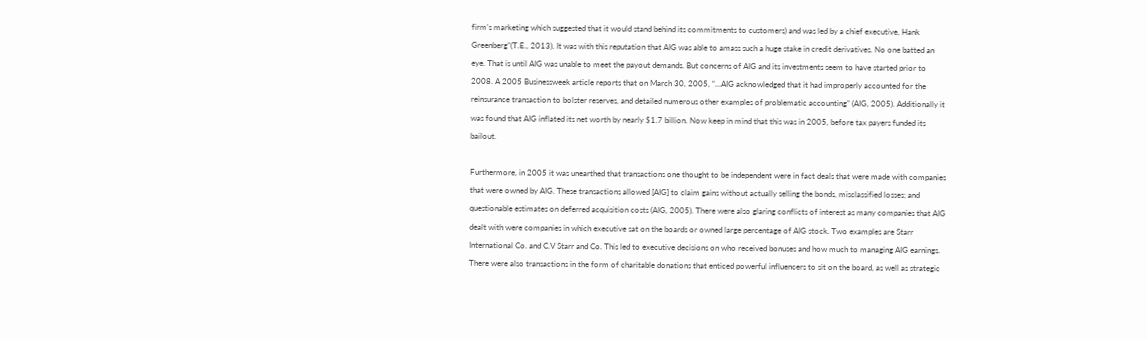firm’s marketing which suggested that it would stand behind its commitments to customers) and was led by a chief executive, Hank Greenberg”(T.E., 2013). It was with this reputation that AIG was able to amass such a huge stake in credit derivatives. No one batted an eye. That is until AIG was unable to meet the payout demands. But concerns of AIG and its investments seem to have started prior to 2008. A 2005 Businessweek article reports that on March 30, 2005, “…AIG acknowledged that it had improperly accounted for the reinsurance transaction to bolster reserves, and detailed numerous other examples of problematic accounting” (AIG, 2005). Additionally it was found that AIG inflated its net worth by nearly $1.7 billion. Now keep in mind that this was in 2005, before tax payers funded its bailout.

Furthermore, in 2005 it was unearthed that transactions one thought to be independent were in fact deals that were made with companies that were owned by AIG. These transactions allowed [AIG] to claim gains without actually selling the bonds, misclassified losses; and questionable estimates on deferred acquisition costs (AIG, 2005). There were also glaring conflicts of interest as many companies that AIG dealt with were companies in which executive sat on the boards or owned large percentage of AIG stock. Two examples are Starr International Co. and C.V Starr and Co. This led to executive decisions on who received bonuses and how much to managing AIG earnings. There were also transactions in the form of charitable donations that enticed powerful influencers to sit on the board, as well as strategic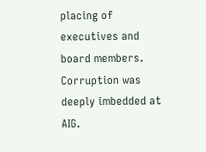placing of executives and board members. Corruption was deeply imbedded at AIG.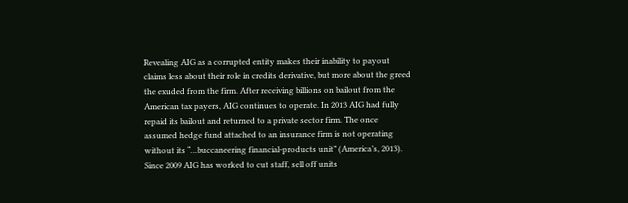Revealing AIG as a corrupted entity makes their inability to payout claims less about their role in credits derivative, but more about the greed the exuded from the firm. After receiving billions on bailout from the American tax payers, AIG continues to operate. In 2013 AIG had fully repaid its bailout and returned to a private sector firm. The once assumed hedge fund attached to an insurance firm is not operating without its “…buccaneering financial-products unit” (America’s, 2013). Since 2009 AIG has worked to cut staff, sell off units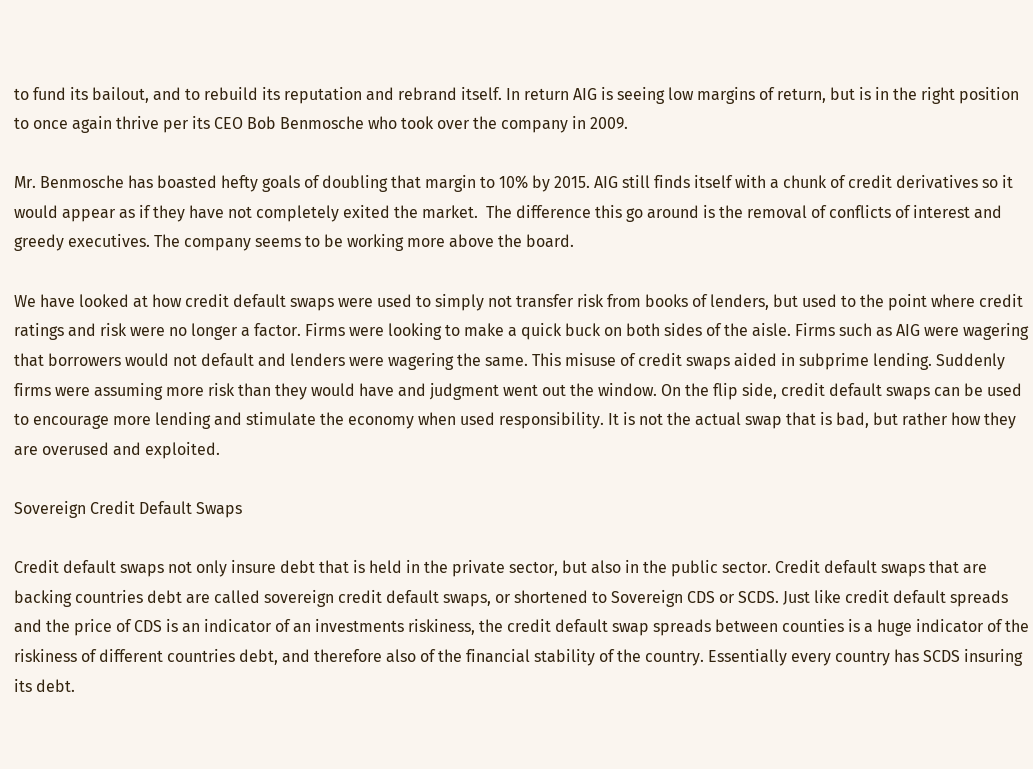to fund its bailout, and to rebuild its reputation and rebrand itself. In return AIG is seeing low margins of return, but is in the right position to once again thrive per its CEO Bob Benmosche who took over the company in 2009.

Mr. Benmosche has boasted hefty goals of doubling that margin to 10% by 2015. AIG still finds itself with a chunk of credit derivatives so it would appear as if they have not completely exited the market.  The difference this go around is the removal of conflicts of interest and greedy executives. The company seems to be working more above the board.

We have looked at how credit default swaps were used to simply not transfer risk from books of lenders, but used to the point where credit ratings and risk were no longer a factor. Firms were looking to make a quick buck on both sides of the aisle. Firms such as AIG were wagering that borrowers would not default and lenders were wagering the same. This misuse of credit swaps aided in subprime lending. Suddenly firms were assuming more risk than they would have and judgment went out the window. On the flip side, credit default swaps can be used to encourage more lending and stimulate the economy when used responsibility. It is not the actual swap that is bad, but rather how they are overused and exploited.

Sovereign Credit Default Swaps

Credit default swaps not only insure debt that is held in the private sector, but also in the public sector. Credit default swaps that are backing countries debt are called sovereign credit default swaps, or shortened to Sovereign CDS or SCDS. Just like credit default spreads and the price of CDS is an indicator of an investments riskiness, the credit default swap spreads between counties is a huge indicator of the riskiness of different countries debt, and therefore also of the financial stability of the country. Essentially every country has SCDS insuring its debt.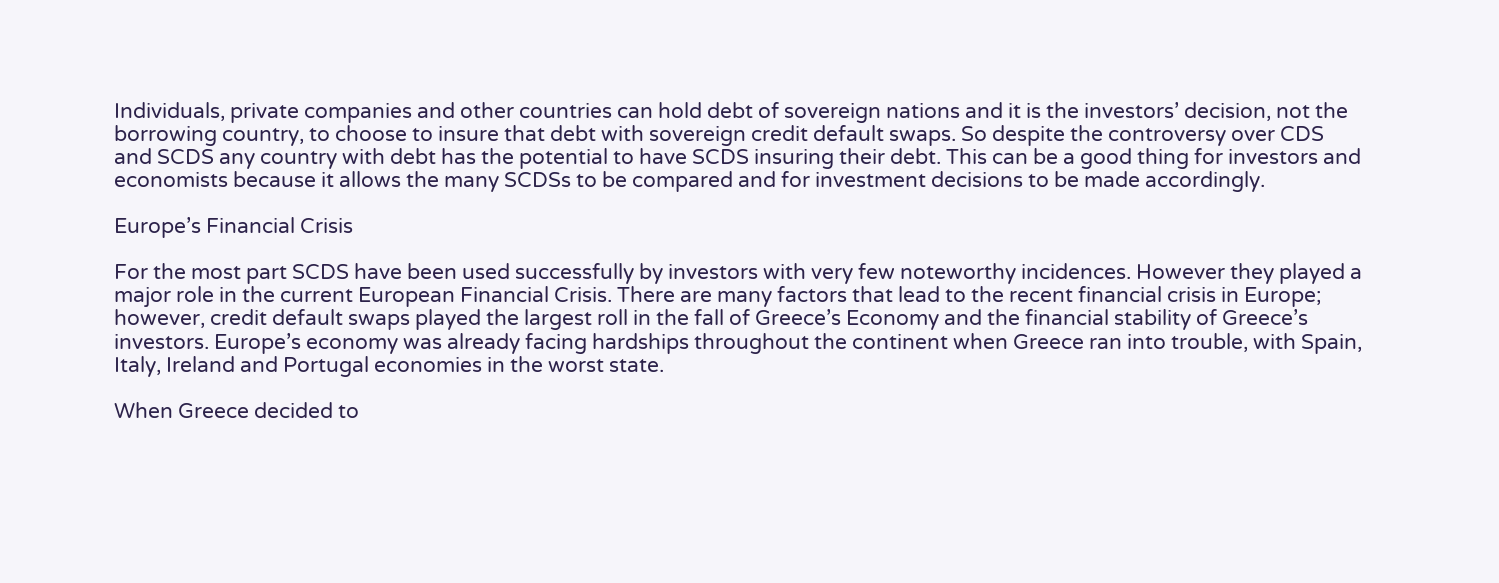Individuals, private companies and other countries can hold debt of sovereign nations and it is the investors’ decision, not the borrowing country, to choose to insure that debt with sovereign credit default swaps. So despite the controversy over CDS and SCDS any country with debt has the potential to have SCDS insuring their debt. This can be a good thing for investors and economists because it allows the many SCDSs to be compared and for investment decisions to be made accordingly.

Europe’s Financial Crisis

For the most part SCDS have been used successfully by investors with very few noteworthy incidences. However they played a major role in the current European Financial Crisis. There are many factors that lead to the recent financial crisis in Europe; however, credit default swaps played the largest roll in the fall of Greece’s Economy and the financial stability of Greece’s investors. Europe’s economy was already facing hardships throughout the continent when Greece ran into trouble, with Spain, Italy, Ireland and Portugal economies in the worst state.

When Greece decided to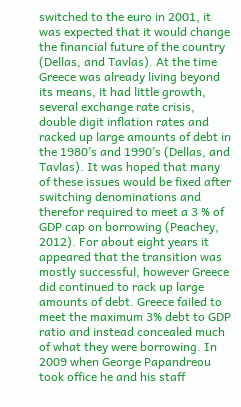switched to the euro in 2001, it was expected that it would change the financial future of the country (Dellas, and Tavlas). At the time Greece was already living beyond its means, it had little growth, several exchange rate crisis, double digit inflation rates and racked up large amounts of debt in the 1980’s and 1990’s (Dellas, and Tavlas). It was hoped that many of these issues would be fixed after switching denominations and therefor required to meet a 3 % of GDP cap on borrowing (Peachey, 2012). For about eight years it appeared that the transition was mostly successful, however Greece did continued to rack up large amounts of debt. Greece failed to meet the maximum 3% debt to GDP ratio and instead concealed much of what they were borrowing. In 2009 when George Papandreou took office he and his staff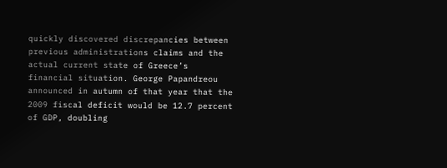quickly discovered discrepancies between previous administrations claims and the actual current state of Greece’s financial situation. George Papandreou announced in autumn of that year that the 2009 fiscal deficit would be 12.7 percent of GDP, doubling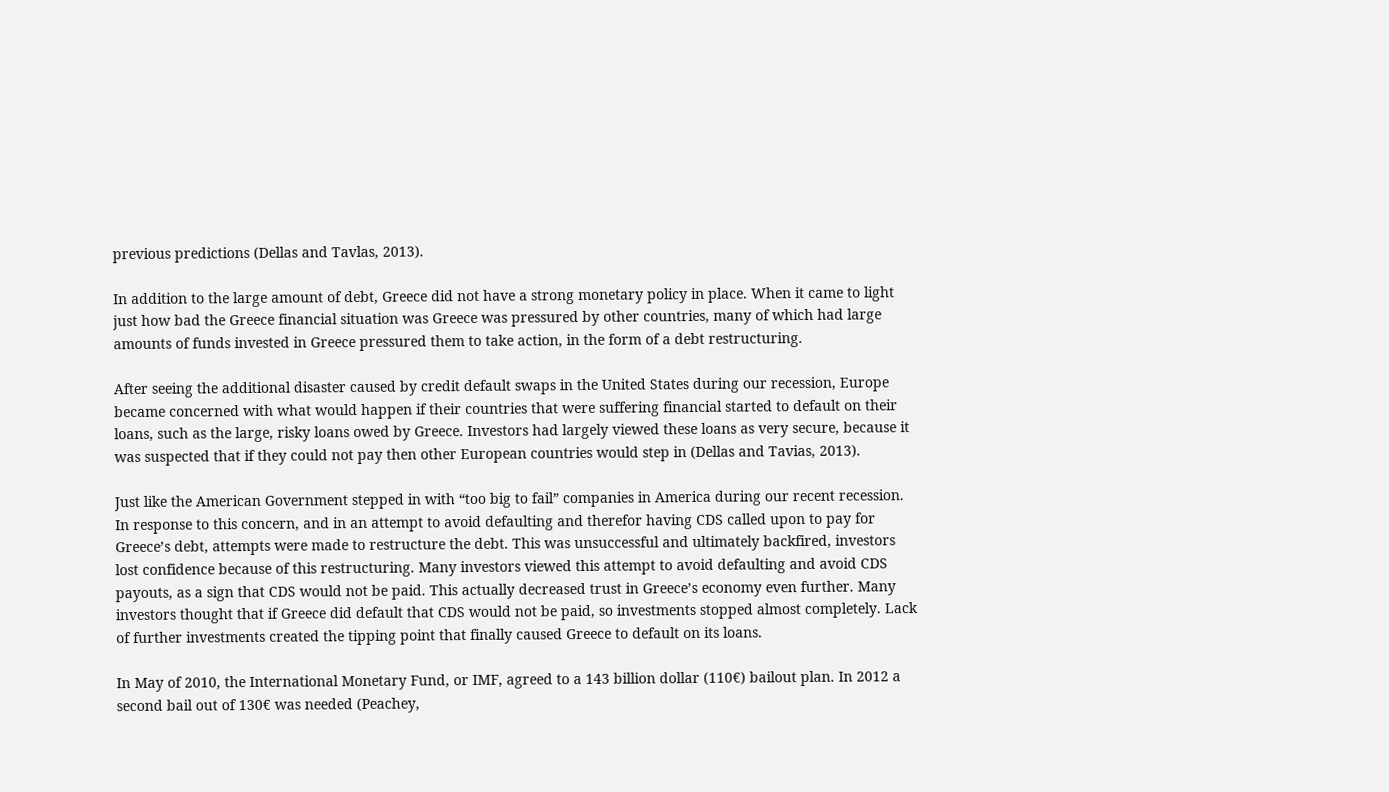previous predictions (Dellas and Tavlas, 2013).

In addition to the large amount of debt, Greece did not have a strong monetary policy in place. When it came to light just how bad the Greece financial situation was Greece was pressured by other countries, many of which had large amounts of funds invested in Greece pressured them to take action, in the form of a debt restructuring.

After seeing the additional disaster caused by credit default swaps in the United States during our recession, Europe became concerned with what would happen if their countries that were suffering financial started to default on their loans, such as the large, risky loans owed by Greece. Investors had largely viewed these loans as very secure, because it was suspected that if they could not pay then other European countries would step in (Dellas and Tavias, 2013).

Just like the American Government stepped in with “too big to fail” companies in America during our recent recession. In response to this concern, and in an attempt to avoid defaulting and therefor having CDS called upon to pay for Greece’s debt, attempts were made to restructure the debt. This was unsuccessful and ultimately backfired, investors lost confidence because of this restructuring. Many investors viewed this attempt to avoid defaulting and avoid CDS payouts, as a sign that CDS would not be paid. This actually decreased trust in Greece’s economy even further. Many investors thought that if Greece did default that CDS would not be paid, so investments stopped almost completely. Lack of further investments created the tipping point that finally caused Greece to default on its loans.

In May of 2010, the International Monetary Fund, or IMF, agreed to a 143 billion dollar (110€) bailout plan. In 2012 a second bail out of 130€ was needed (Peachey,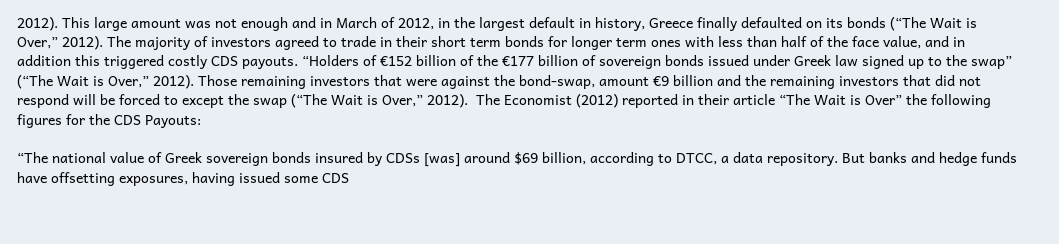2012). This large amount was not enough and in March of 2012, in the largest default in history, Greece finally defaulted on its bonds (“The Wait is Over,” 2012). The majority of investors agreed to trade in their short term bonds for longer term ones with less than half of the face value, and in addition this triggered costly CDS payouts. “Holders of €152 billion of the €177 billion of sovereign bonds issued under Greek law signed up to the swap” (“The Wait is Over,” 2012). Those remaining investors that were against the bond-swap, amount €9 billion and the remaining investors that did not respond will be forced to except the swap (“The Wait is Over,” 2012).  The Economist (2012) reported in their article “The Wait is Over” the following figures for the CDS Payouts:

“The national value of Greek sovereign bonds insured by CDSs [was] around $69 billion, according to DTCC, a data repository. But banks and hedge funds have offsetting exposures, having issued some CDS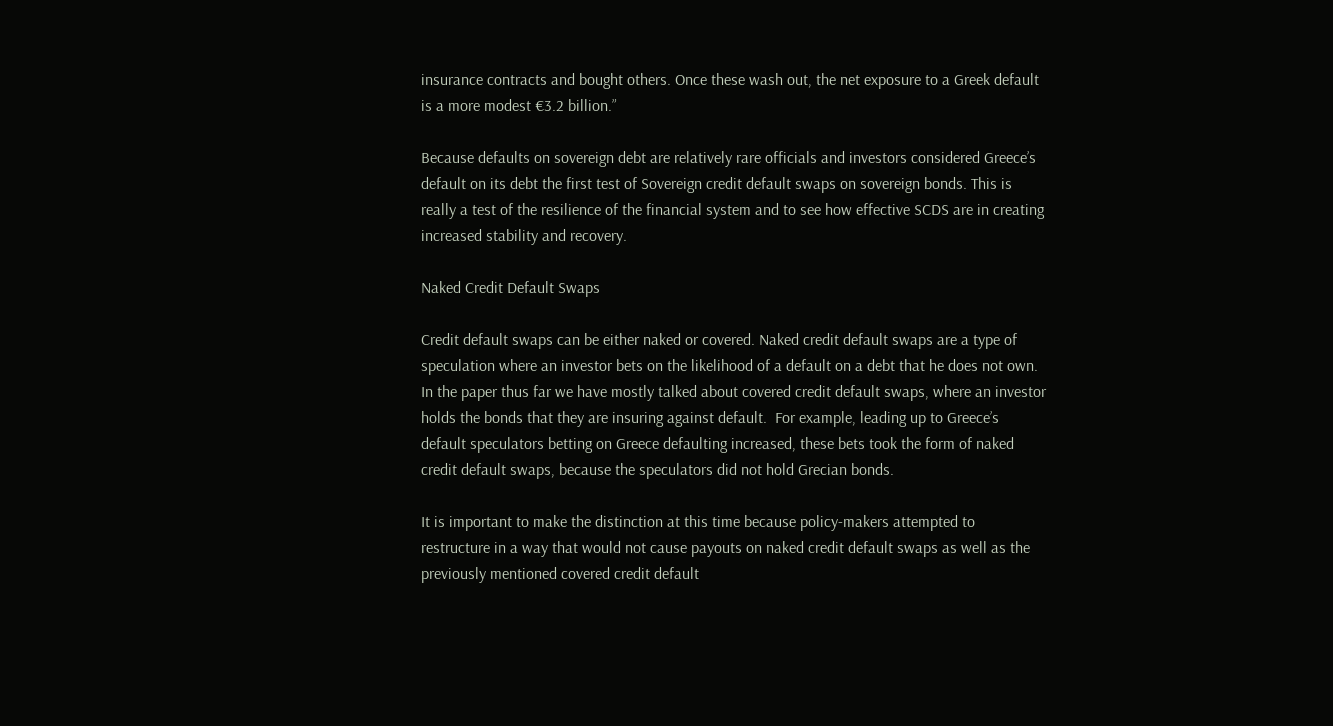insurance contracts and bought others. Once these wash out, the net exposure to a Greek default is a more modest €3.2 billion.”

Because defaults on sovereign debt are relatively rare officials and investors considered Greece’s default on its debt the first test of Sovereign credit default swaps on sovereign bonds. This is really a test of the resilience of the financial system and to see how effective SCDS are in creating increased stability and recovery.

Naked Credit Default Swaps

Credit default swaps can be either naked or covered. Naked credit default swaps are a type of speculation where an investor bets on the likelihood of a default on a debt that he does not own. In the paper thus far we have mostly talked about covered credit default swaps, where an investor holds the bonds that they are insuring against default.  For example, leading up to Greece’s default speculators betting on Greece defaulting increased, these bets took the form of naked credit default swaps, because the speculators did not hold Grecian bonds.

It is important to make the distinction at this time because policy-makers attempted to restructure in a way that would not cause payouts on naked credit default swaps as well as the previously mentioned covered credit default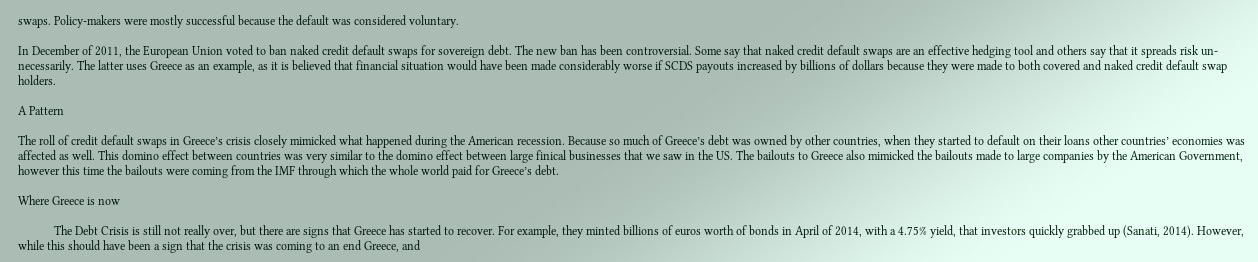swaps. Policy-makers were mostly successful because the default was considered voluntary.

In December of 2011, the European Union voted to ban naked credit default swaps for sovereign debt. The new ban has been controversial. Some say that naked credit default swaps are an effective hedging tool and others say that it spreads risk un-necessarily. The latter uses Greece as an example, as it is believed that financial situation would have been made considerably worse if SCDS payouts increased by billions of dollars because they were made to both covered and naked credit default swap holders.

A Pattern

The roll of credit default swaps in Greece’s crisis closely mimicked what happened during the American recession. Because so much of Greece’s debt was owned by other countries, when they started to default on their loans other countries’ economies was affected as well. This domino effect between countries was very similar to the domino effect between large finical businesses that we saw in the US. The bailouts to Greece also mimicked the bailouts made to large companies by the American Government, however this time the bailouts were coming from the IMF through which the whole world paid for Greece’s debt.

Where Greece is now

            The Debt Crisis is still not really over, but there are signs that Greece has started to recover. For example, they minted billions of euros worth of bonds in April of 2014, with a 4.75% yield, that investors quickly grabbed up (Sanati, 2014). However, while this should have been a sign that the crisis was coming to an end Greece, and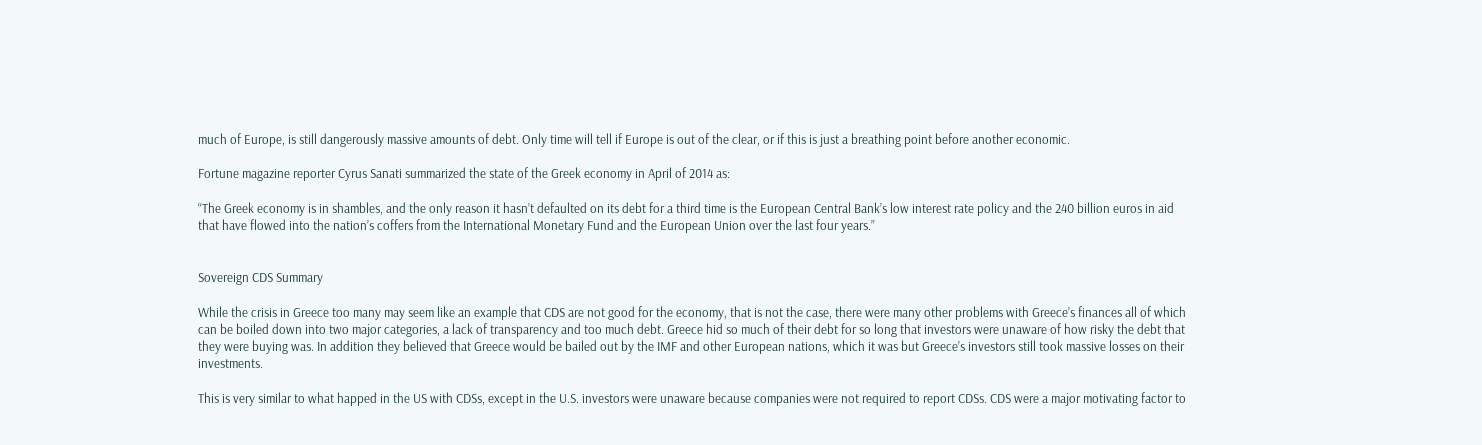much of Europe, is still dangerously massive amounts of debt. Only time will tell if Europe is out of the clear, or if this is just a breathing point before another economic.

Fortune magazine reporter Cyrus Sanati summarized the state of the Greek economy in April of 2014 as:

“The Greek economy is in shambles, and the only reason it hasn’t defaulted on its debt for a third time is the European Central Bank’s low interest rate policy and the 240 billion euros in aid that have flowed into the nation’s coffers from the International Monetary Fund and the European Union over the last four years.”


Sovereign CDS Summary

While the crisis in Greece too many may seem like an example that CDS are not good for the economy, that is not the case, there were many other problems with Greece’s finances all of which can be boiled down into two major categories, a lack of transparency and too much debt. Greece hid so much of their debt for so long that investors were unaware of how risky the debt that they were buying was. In addition they believed that Greece would be bailed out by the IMF and other European nations, which it was but Greece’s investors still took massive losses on their investments.

This is very similar to what happed in the US with CDSs, except in the U.S. investors were unaware because companies were not required to report CDSs. CDS were a major motivating factor to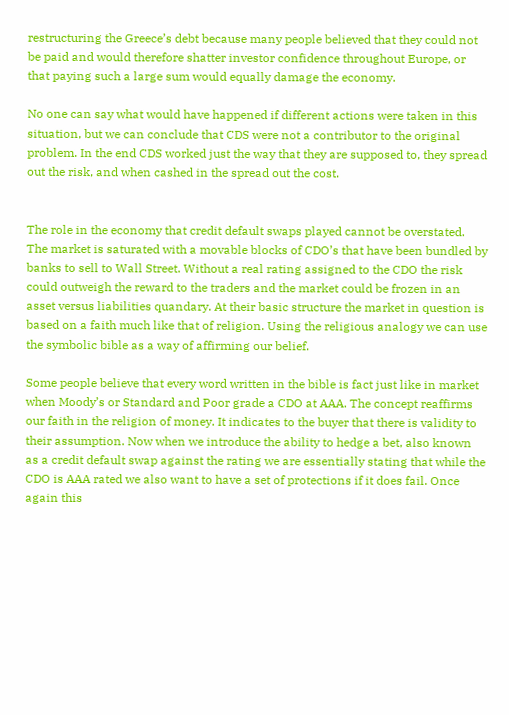restructuring the Greece’s debt because many people believed that they could not be paid and would therefore shatter investor confidence throughout Europe, or that paying such a large sum would equally damage the economy.

No one can say what would have happened if different actions were taken in this situation, but we can conclude that CDS were not a contributor to the original problem. In the end CDS worked just the way that they are supposed to, they spread out the risk, and when cashed in the spread out the cost.


The role in the economy that credit default swaps played cannot be overstated. The market is saturated with a movable blocks of CDO’s that have been bundled by banks to sell to Wall Street. Without a real rating assigned to the CDO the risk could outweigh the reward to the traders and the market could be frozen in an asset versus liabilities quandary. At their basic structure the market in question is based on a faith much like that of religion. Using the religious analogy we can use the symbolic bible as a way of affirming our belief.

Some people believe that every word written in the bible is fact just like in market when Moody’s or Standard and Poor grade a CDO at AAA. The concept reaffirms our faith in the religion of money. It indicates to the buyer that there is validity to their assumption. Now when we introduce the ability to hedge a bet, also known as a credit default swap against the rating we are essentially stating that while the CDO is AAA rated we also want to have a set of protections if it does fail. Once again this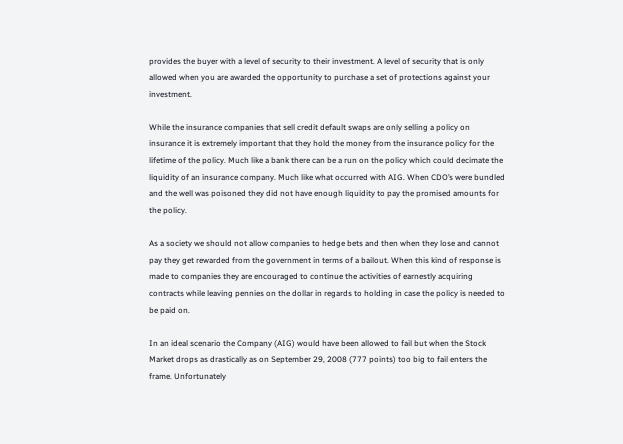provides the buyer with a level of security to their investment. A level of security that is only allowed when you are awarded the opportunity to purchase a set of protections against your investment.

While the insurance companies that sell credit default swaps are only selling a policy on insurance it is extremely important that they hold the money from the insurance policy for the lifetime of the policy. Much like a bank there can be a run on the policy which could decimate the liquidity of an insurance company. Much like what occurred with AIG. When CDO’s were bundled and the well was poisoned they did not have enough liquidity to pay the promised amounts for the policy.

As a society we should not allow companies to hedge bets and then when they lose and cannot pay they get rewarded from the government in terms of a bailout. When this kind of response is made to companies they are encouraged to continue the activities of earnestly acquiring contracts while leaving pennies on the dollar in regards to holding in case the policy is needed to be paid on.

In an ideal scenario the Company (AIG) would have been allowed to fail but when the Stock Market drops as drastically as on September 29, 2008 (777 points) too big to fail enters the frame. Unfortunately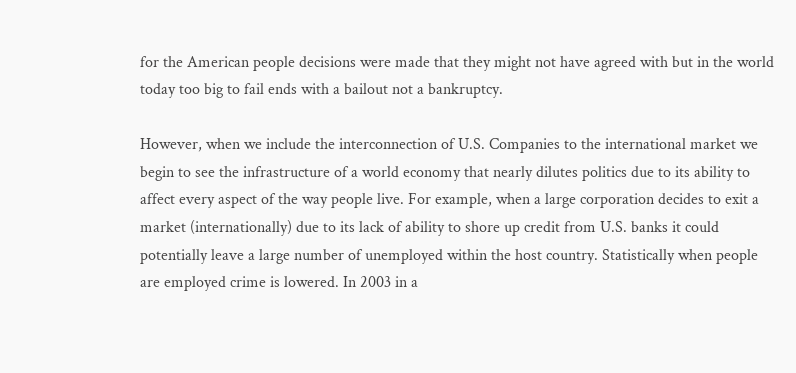for the American people decisions were made that they might not have agreed with but in the world today too big to fail ends with a bailout not a bankruptcy.

However, when we include the interconnection of U.S. Companies to the international market we begin to see the infrastructure of a world economy that nearly dilutes politics due to its ability to affect every aspect of the way people live. For example, when a large corporation decides to exit a market (internationally) due to its lack of ability to shore up credit from U.S. banks it could potentially leave a large number of unemployed within the host country. Statistically when people are employed crime is lowered. In 2003 in a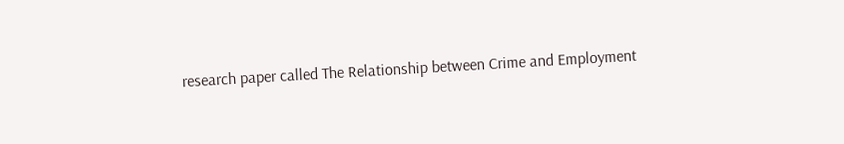research paper called The Relationship between Crime and Employment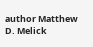author Matthew D. Melick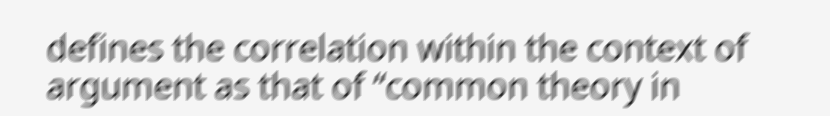defines the correlation within the context of argument as that of “common theory in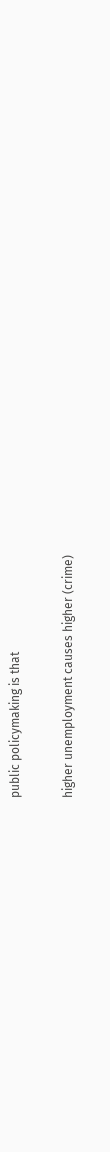public policymaking is that

higher unemployment causes higher (crime)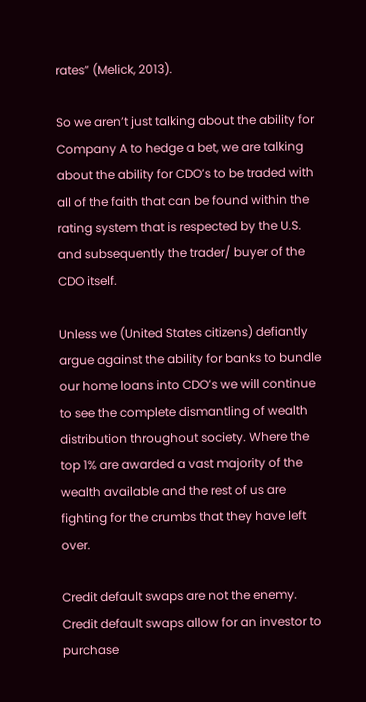rates” (Melick, 2013).

So we aren’t just talking about the ability for Company A to hedge a bet, we are talking about the ability for CDO’s to be traded with all of the faith that can be found within the rating system that is respected by the U.S. and subsequently the trader/ buyer of the CDO itself.

Unless we (United States citizens) defiantly argue against the ability for banks to bundle our home loans into CDO’s we will continue to see the complete dismantling of wealth distribution throughout society. Where the top 1% are awarded a vast majority of the wealth available and the rest of us are fighting for the crumbs that they have left over.

Credit default swaps are not the enemy. Credit default swaps allow for an investor to purchase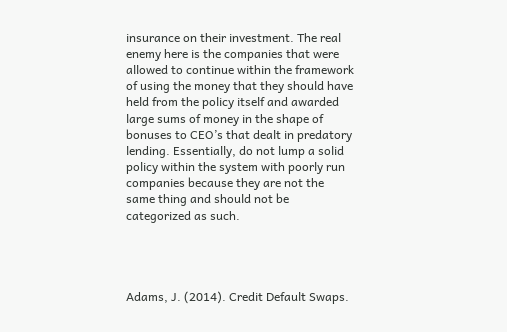insurance on their investment. The real enemy here is the companies that were allowed to continue within the framework of using the money that they should have held from the policy itself and awarded large sums of money in the shape of bonuses to CEO’s that dealt in predatory lending. Essentially, do not lump a solid policy within the system with poorly run companies because they are not the same thing and should not be categorized as such.




Adams, J. (2014). Credit Default Swaps.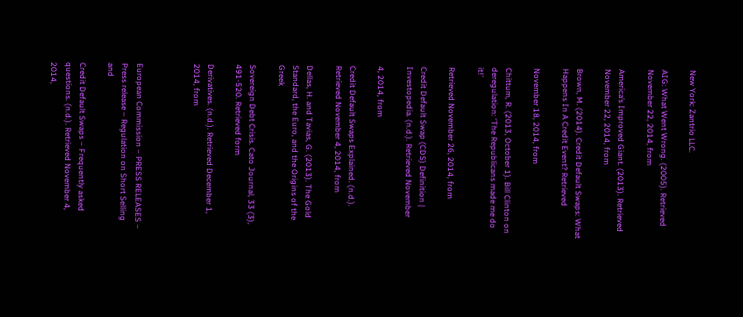New York: Zantrio LLC.

AIG: What Went Wrong. (2005). Retrieved November 22, 2014, from

America’s Improved Giant. (2013). Retrieved November 22, 2014, from

Brown, M. (2014). Credit Default Swaps: What Happens In A Credit Event? Retrieved

November 18, 2014, from

Chittum, R. (2013, October 1). Bill Clinton on deregulation: ‘The Republicans made me do it!’

Retrieved November 26, 2014, from

Credit Default Swap (CDS) Definition | Investopedia. (n.d.). Retrieved November

4, 2014, from

Credit Default Swaps Explained. (n.d.). Retrieved November 4, 2014, from

Dellas, H. and Tavias, G. (2013). The Gold Standard, the Euro, and the Origins of the Greek

Sovereign Debt Crisis. Cato Journal, 33 (3), 491-520. Retrieved form

Derivatives. (n.d.). Retrieved December 1, 2014, from



European Commission – PRESS RELEASES – Press release – Regulation on Short Selling and

Credit Default Swaps – Frequently asked questions. (n.d.). Retrieved November 4, 2014,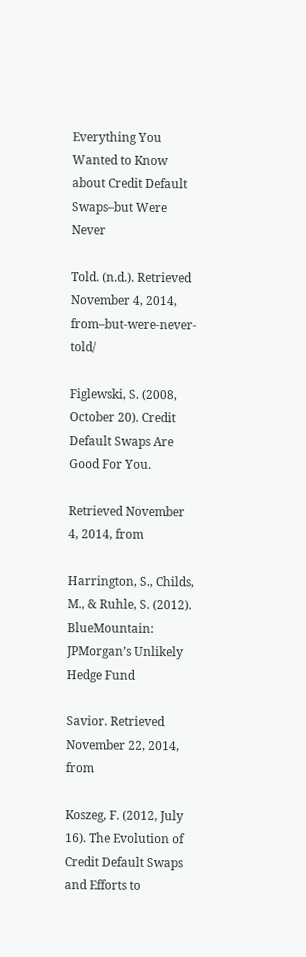Everything You Wanted to Know about Credit Default Swaps–but Were Never

Told. (n.d.). Retrieved November 4, 2014, from–but-were-never-told/

Figlewski, S. (2008, October 20). Credit Default Swaps Are Good For You.

Retrieved November 4, 2014, from

Harrington, S., Childs, M., & Ruhle, S. (2012). BlueMountain: JPMorgan’s Unlikely Hedge Fund

Savior. Retrieved November 22, 2014, from

Koszeg, F. (2012, July 16). The Evolution of Credit Default Swaps and Efforts to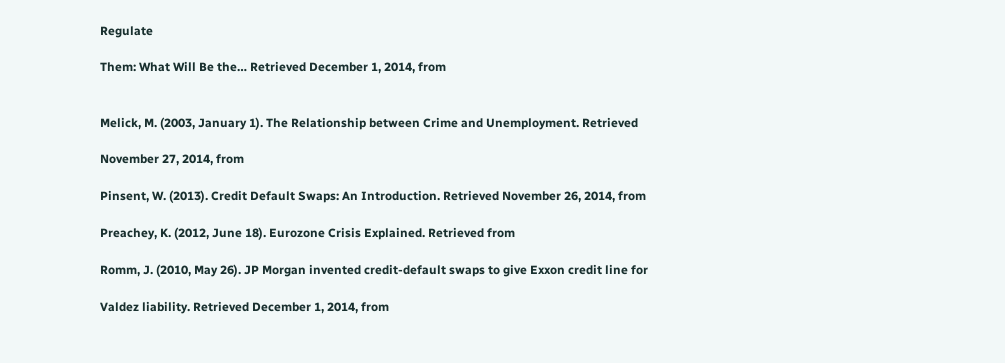Regulate

Them: What Will Be the… Retrieved December 1, 2014, from


Melick, M. (2003, January 1). The Relationship between Crime and Unemployment. Retrieved

November 27, 2014, from

Pinsent, W. (2013). Credit Default Swaps: An Introduction. Retrieved November 26, 2014, from

Preachey, K. (2012, June 18). Eurozone Crisis Explained. Retrieved from

Romm, J. (2010, May 26). JP Morgan invented credit-default swaps to give Exxon credit line for

Valdez liability. Retrieved December 1, 2014, from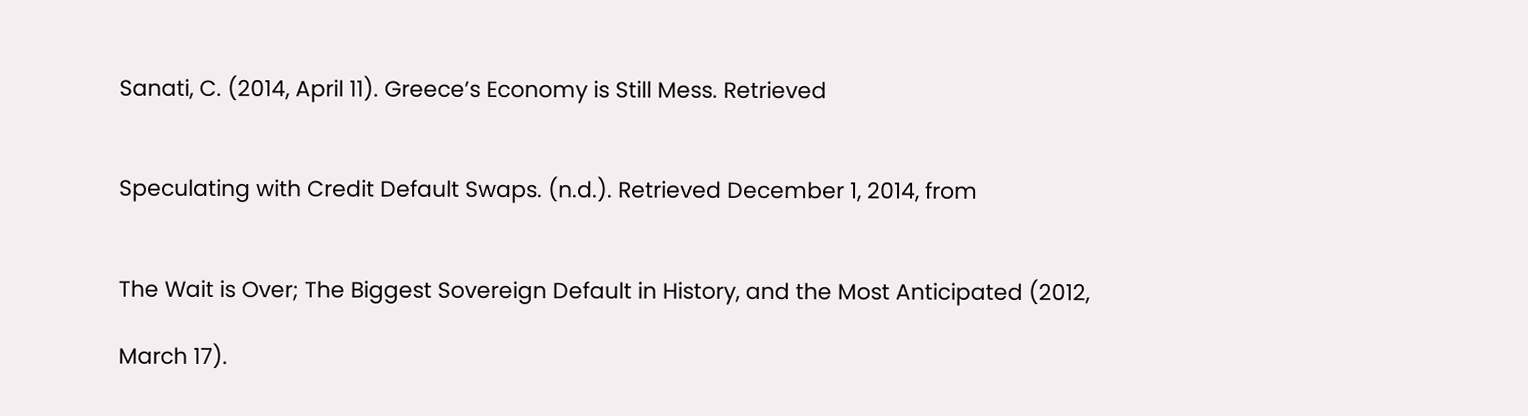Sanati, C. (2014, April 11). Greece’s Economy is Still Mess. Retrieved


Speculating with Credit Default Swaps. (n.d.). Retrieved December 1, 2014, from


The Wait is Over; The Biggest Sovereign Default in History, and the Most Anticipated (2012,

March 17).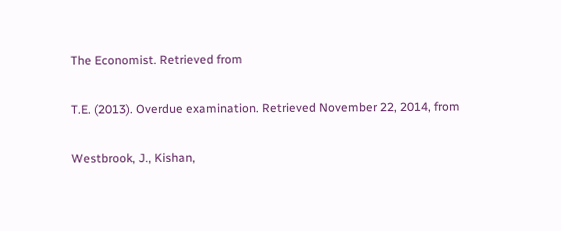The Economist. Retrieved from

T.E. (2013). Overdue examination. Retrieved November 22, 2014, from

Westbrook, J., Kishan,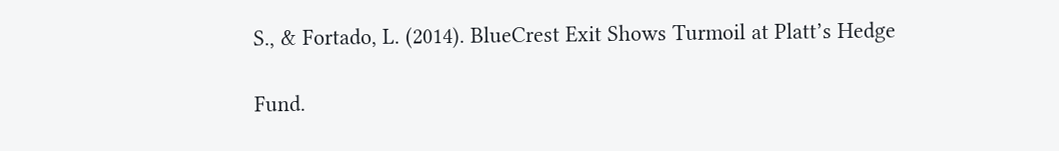S., & Fortado, L. (2014). BlueCrest Exit Shows Turmoil at Platt’s Hedge

Fund.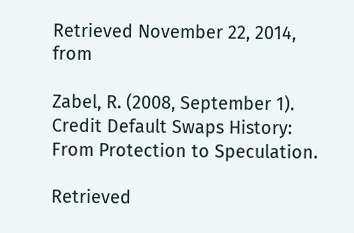Retrieved November 22, 2014, from

Zabel, R. (2008, September 1). Credit Default Swaps History: From Protection to Speculation.

Retrieved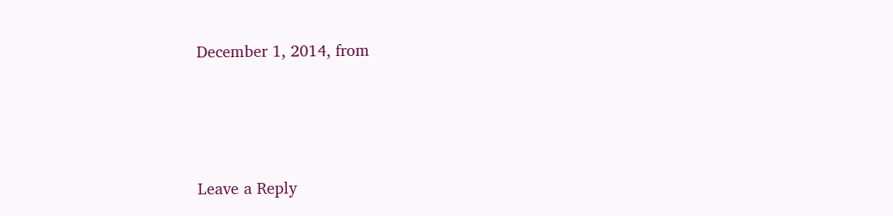December 1, 2014, from






Leave a Reply